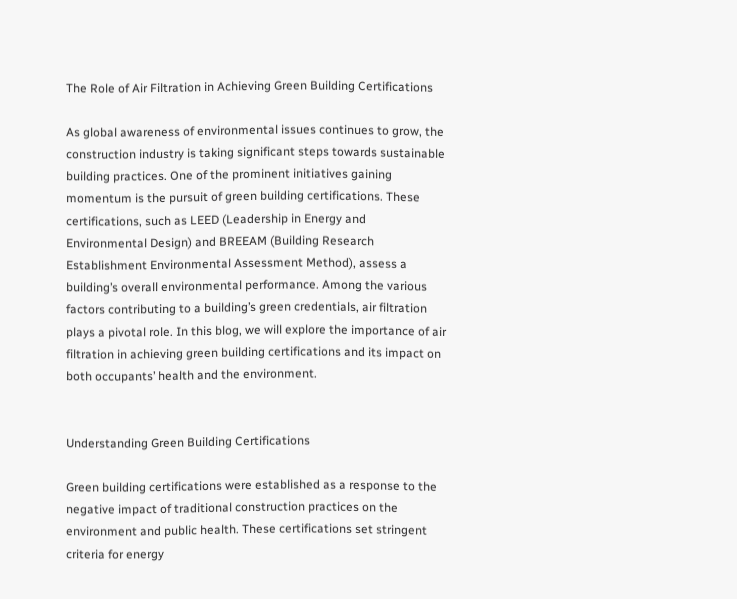The Role of Air Filtration in Achieving Green Building Certifications

As global awareness of environmental issues continues to grow, the construction industry is taking significant steps towards sustainable building practices. One of the prominent initiatives gaining momentum is the pursuit of green building certifications. These certifications, such as LEED (Leadership in Energy and Environmental Design) and BREEAM (Building Research Establishment Environmental Assessment Method), assess a building’s overall environmental performance. Among the various factors contributing to a building’s green credentials, air filtration plays a pivotal role. In this blog, we will explore the importance of air filtration in achieving green building certifications and its impact on both occupants’ health and the environment.


Understanding Green Building Certifications

Green building certifications were established as a response to the negative impact of traditional construction practices on the environment and public health. These certifications set stringent criteria for energy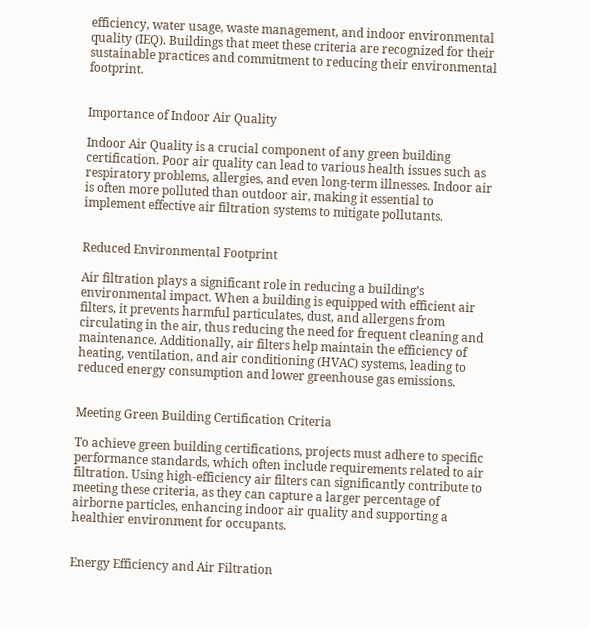efficiency, water usage, waste management, and indoor environmental quality (IEQ). Buildings that meet these criteria are recognized for their sustainable practices and commitment to reducing their environmental footprint.


Importance of Indoor Air Quality

Indoor Air Quality is a crucial component of any green building certification. Poor air quality can lead to various health issues such as respiratory problems, allergies, and even long-term illnesses. Indoor air is often more polluted than outdoor air, making it essential to implement effective air filtration systems to mitigate pollutants.


Reduced Environmental Footprint

Air filtration plays a significant role in reducing a building’s environmental impact. When a building is equipped with efficient air filters, it prevents harmful particulates, dust, and allergens from circulating in the air, thus reducing the need for frequent cleaning and maintenance. Additionally, air filters help maintain the efficiency of heating, ventilation, and air conditioning (HVAC) systems, leading to reduced energy consumption and lower greenhouse gas emissions.


Meeting Green Building Certification Criteria

To achieve green building certifications, projects must adhere to specific performance standards, which often include requirements related to air filtration. Using high-efficiency air filters can significantly contribute to meeting these criteria, as they can capture a larger percentage of airborne particles, enhancing indoor air quality and supporting a healthier environment for occupants.


Energy Efficiency and Air Filtration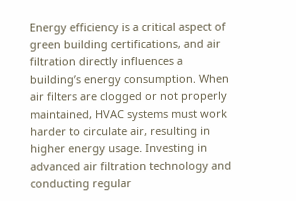Energy efficiency is a critical aspect of green building certifications, and air filtration directly influences a building’s energy consumption. When air filters are clogged or not properly maintained, HVAC systems must work harder to circulate air, resulting in higher energy usage. Investing in advanced air filtration technology and conducting regular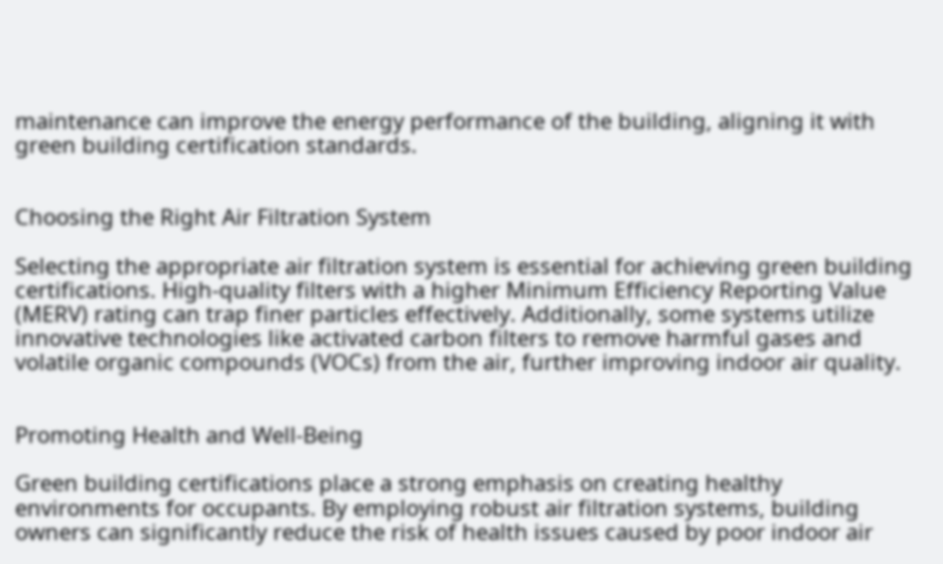maintenance can improve the energy performance of the building, aligning it with green building certification standards.


Choosing the Right Air Filtration System

Selecting the appropriate air filtration system is essential for achieving green building certifications. High-quality filters with a higher Minimum Efficiency Reporting Value (MERV) rating can trap finer particles effectively. Additionally, some systems utilize innovative technologies like activated carbon filters to remove harmful gases and volatile organic compounds (VOCs) from the air, further improving indoor air quality.


Promoting Health and Well-Being

Green building certifications place a strong emphasis on creating healthy environments for occupants. By employing robust air filtration systems, building owners can significantly reduce the risk of health issues caused by poor indoor air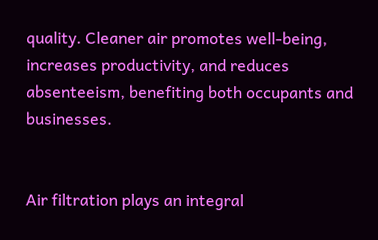quality. Cleaner air promotes well-being, increases productivity, and reduces absenteeism, benefiting both occupants and businesses.


Air filtration plays an integral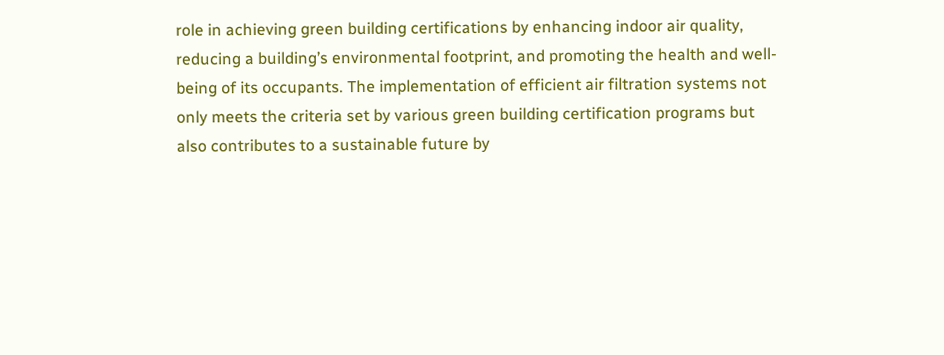role in achieving green building certifications by enhancing indoor air quality, reducing a building’s environmental footprint, and promoting the health and well-being of its occupants. The implementation of efficient air filtration systems not only meets the criteria set by various green building certification programs but also contributes to a sustainable future by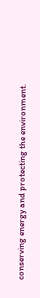conserving energy and protecting the environment.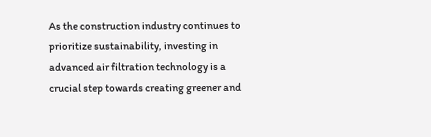As the construction industry continues to prioritize sustainability, investing in advanced air filtration technology is a crucial step towards creating greener and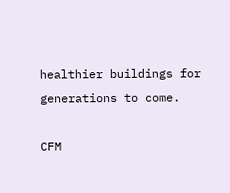healthier buildings for generations to come.

CFM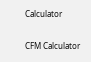Calculator

CFM Calculator